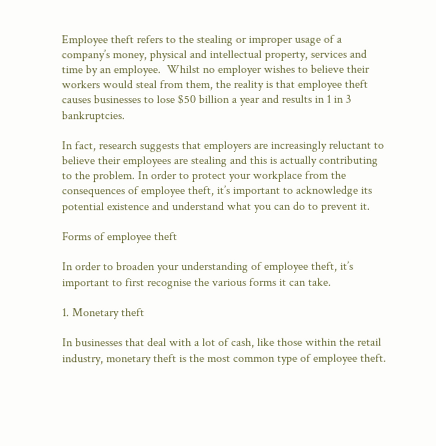Employee theft refers to the stealing or improper usage of a company’s money, physical and intellectual property, services and time by an employee.  Whilst no employer wishes to believe their workers would steal from them, the reality is that employee theft causes businesses to lose $50 billion a year and results in 1 in 3 bankruptcies.

In fact, research suggests that employers are increasingly reluctant to believe their employees are stealing and this is actually contributing to the problem. In order to protect your workplace from the consequences of employee theft, it’s important to acknowledge its potential existence and understand what you can do to prevent it.

Forms of employee theft

In order to broaden your understanding of employee theft, it’s important to first recognise the various forms it can take.

1. Monetary theft

In businesses that deal with a lot of cash, like those within the retail industry, monetary theft is the most common type of employee theft.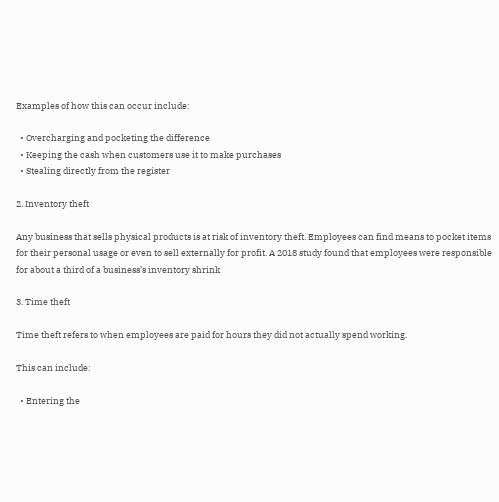Examples of how this can occur include:

  • Overcharging and pocketing the difference
  • Keeping the cash when customers use it to make purchases
  • Stealing directly from the register

2. Inventory theft

Any business that sells physical products is at risk of inventory theft. Employees can find means to pocket items for their personal usage or even to sell externally for profit. A 2018 study found that employees were responsible for about a third of a business’s inventory shrink

3. Time theft

Time theft refers to when employees are paid for hours they did not actually spend working.

This can include:

  • Entering the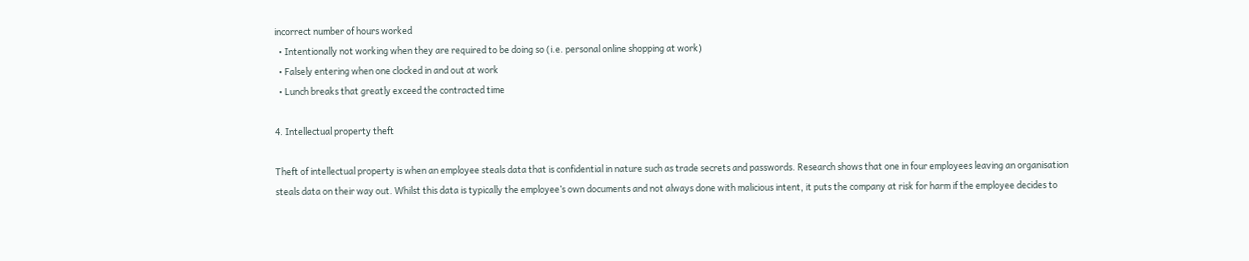incorrect number of hours worked
  • Intentionally not working when they are required to be doing so (i.e. personal online shopping at work)
  • Falsely entering when one clocked in and out at work
  • Lunch breaks that greatly exceed the contracted time

4. Intellectual property theft

Theft of intellectual property is when an employee steals data that is confidential in nature such as trade secrets and passwords. Research shows that one in four employees leaving an organisation steals data on their way out. Whilst this data is typically the employee’s own documents and not always done with malicious intent, it puts the company at risk for harm if the employee decides to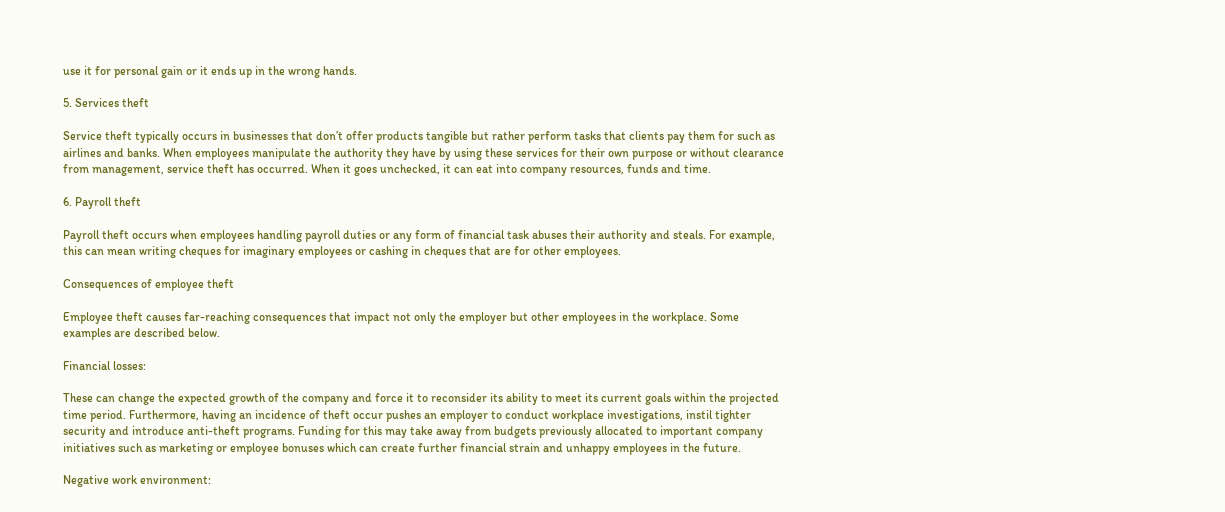use it for personal gain or it ends up in the wrong hands.

5. Services theft

Service theft typically occurs in businesses that don’t offer products tangible but rather perform tasks that clients pay them for such as airlines and banks. When employees manipulate the authority they have by using these services for their own purpose or without clearance from management, service theft has occurred. When it goes unchecked, it can eat into company resources, funds and time.

6. Payroll theft

Payroll theft occurs when employees handling payroll duties or any form of financial task abuses their authority and steals. For example, this can mean writing cheques for imaginary employees or cashing in cheques that are for other employees.

Consequences of employee theft

Employee theft causes far-reaching consequences that impact not only the employer but other employees in the workplace. Some examples are described below.

Financial losses:

These can change the expected growth of the company and force it to reconsider its ability to meet its current goals within the projected time period. Furthermore, having an incidence of theft occur pushes an employer to conduct workplace investigations, instil tighter security and introduce anti-theft programs. Funding for this may take away from budgets previously allocated to important company initiatives such as marketing or employee bonuses which can create further financial strain and unhappy employees in the future.

Negative work environment: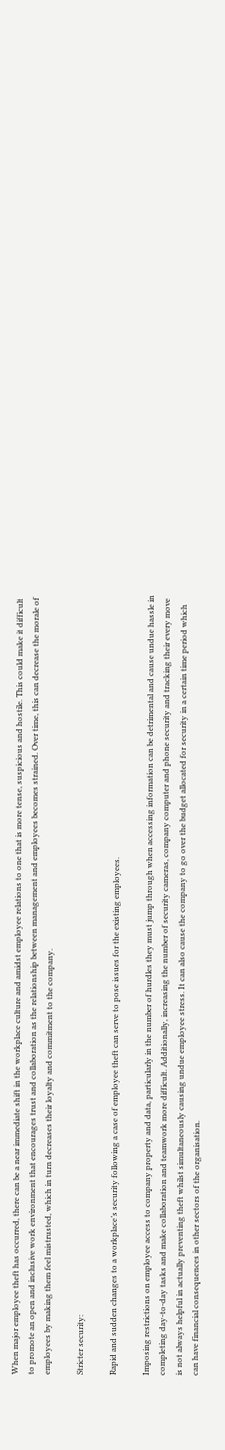When major employee theft has occurred, there can be a near immediate shift in the workplace culture and amidst employee relations to one that is more tense, suspicious and hostile. This could make it difficult to promote an open and inclusive work environment that encourages trust and collaboration as the relationship between management and employees becomes strained. Over time, this can decrease the morale of employees by making them feel mistrusted, which in turn decreases their loyalty and commitment to the company.

Stricter security:

Rapid and sudden changes to a workplace’s security following a case of employee theft can serve to pose issues for the existing employees.

Imposing restrictions on employee access to company property and data, particularly in the number of hurdles they must jump through when accessing information can be detrimental and cause undue hassle in completing day-to-day tasks and make collaboration and teamwork more difficult. Additionally, increasing the number of security cameras, company computer and phone security and tracking their every move is not always helpful in actually preventing theft whilst simultaneously causing undue employee stress. It can also cause the company to go over the budget allocated for security in a certain time period which can have financial consequences in other sectors of the organisation.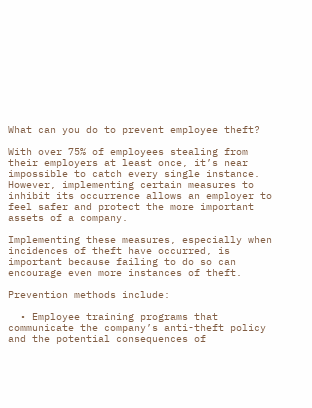What can you do to prevent employee theft?

With over 75% of employees stealing from their employers at least once, it’s near impossible to catch every single instance.  However, implementing certain measures to inhibit its occurrence allows an employer to feel safer and protect the more important assets of a company.

Implementing these measures, especially when incidences of theft have occurred, is important because failing to do so can encourage even more instances of theft.

Prevention methods include:

  • Employee training programs that communicate the company’s anti-theft policy and the potential consequences of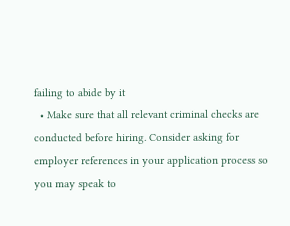failing to abide by it
  • Make sure that all relevant criminal checks are conducted before hiring. Consider asking for employer references in your application process so you may speak to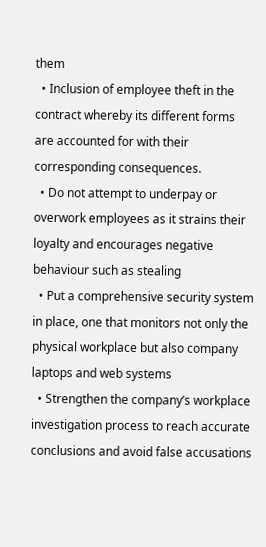them
  • Inclusion of employee theft in the contract whereby its different forms are accounted for with their corresponding consequences.
  • Do not attempt to underpay or overwork employees as it strains their loyalty and encourages negative behaviour such as stealing
  • Put a comprehensive security system in place, one that monitors not only the physical workplace but also company laptops and web systems
  • Strengthen the company’s workplace investigation process to reach accurate conclusions and avoid false accusations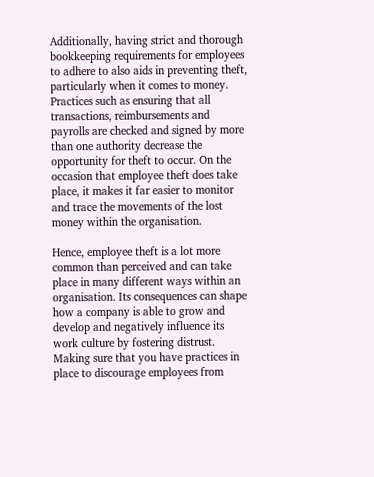Additionally, having strict and thorough bookkeeping requirements for employees to adhere to also aids in preventing theft, particularly when it comes to money. Practices such as ensuring that all transactions, reimbursements and payrolls are checked and signed by more than one authority decrease the opportunity for theft to occur. On the occasion that employee theft does take place, it makes it far easier to monitor and trace the movements of the lost money within the organisation.

Hence, employee theft is a lot more common than perceived and can take place in many different ways within an organisation. Its consequences can shape how a company is able to grow and develop and negatively influence its work culture by fostering distrust. Making sure that you have practices in place to discourage employees from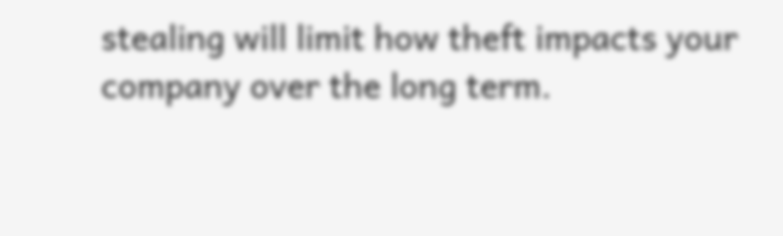stealing will limit how theft impacts your company over the long term.